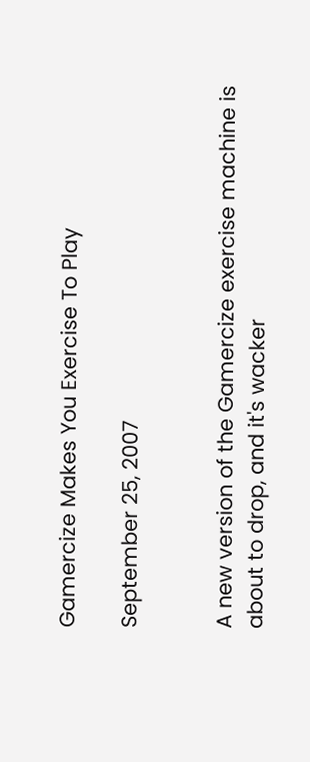Gamercize Makes You Exercise To Play

September 25, 2007


A new version of the Gamercize exercise machine is about to drop, and it's wacker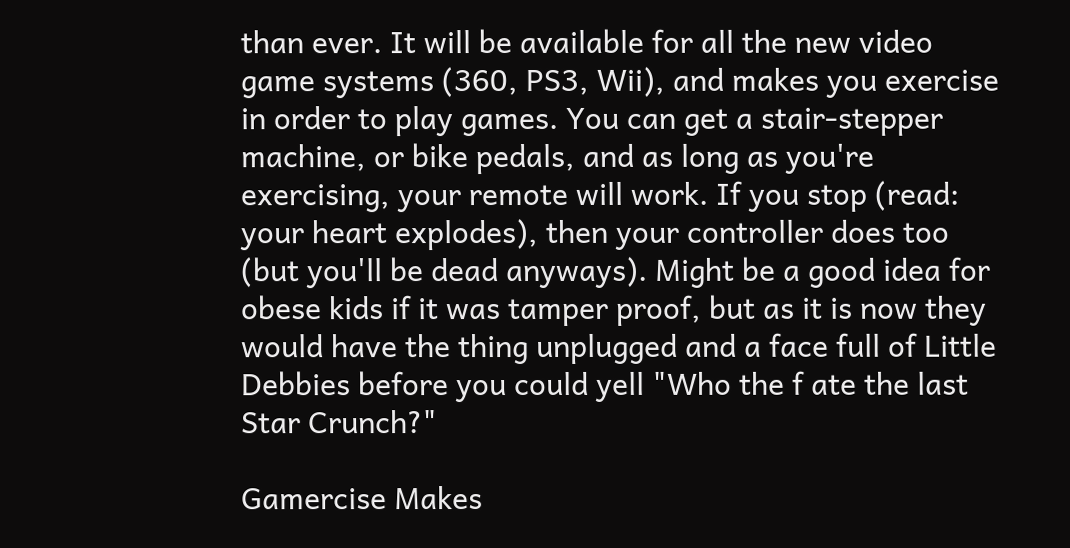than ever. It will be available for all the new video game systems (360, PS3, Wii), and makes you exercise in order to play games. You can get a stair-stepper machine, or bike pedals, and as long as you're exercising, your remote will work. If you stop (read: your heart explodes), then your controller does too (but you'll be dead anyways). Might be a good idea for obese kids if it was tamper proof, but as it is now they would have the thing unplugged and a face full of Little Debbies before you could yell "Who the f ate the last Star Crunch?"

Gamercise Makes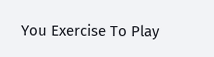You Exercise To Play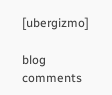[ubergizmo]

blog comments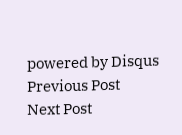powered by Disqus
Previous Post
Next Post